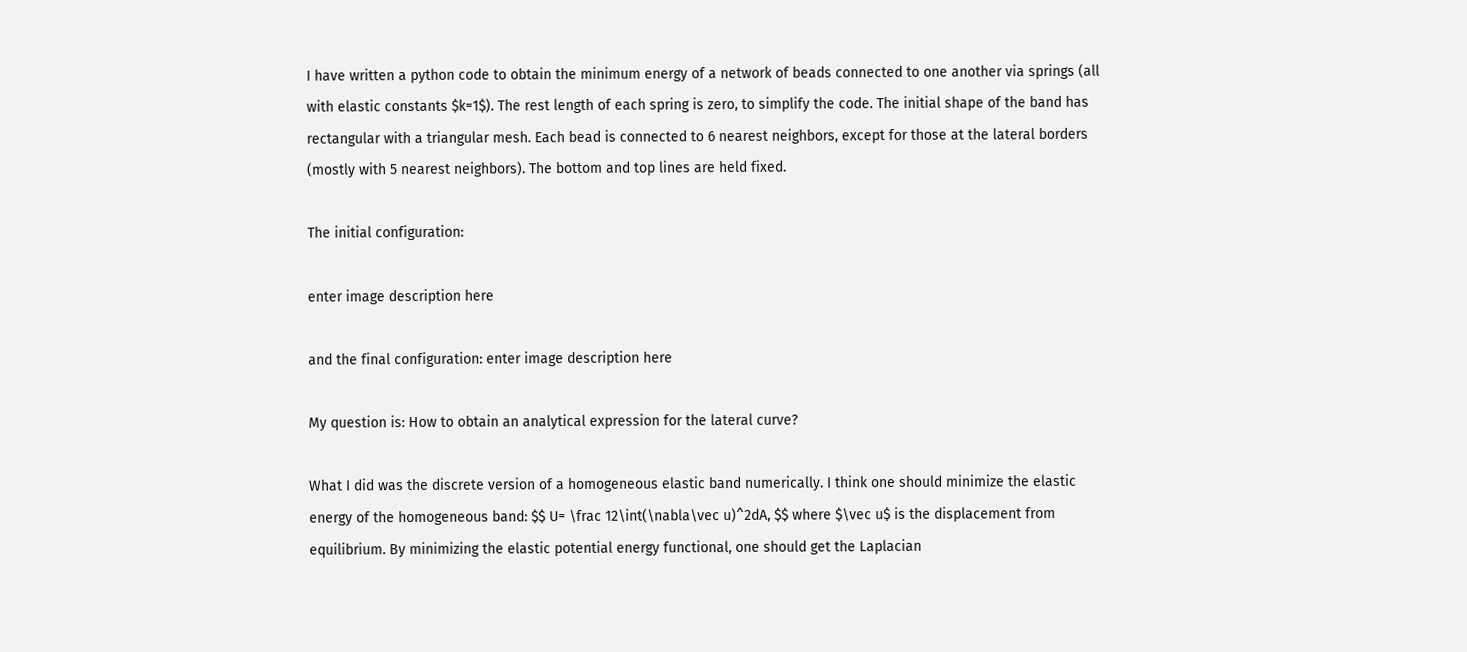I have written a python code to obtain the minimum energy of a network of beads connected to one another via springs (all with elastic constants $k=1$). The rest length of each spring is zero, to simplify the code. The initial shape of the band has rectangular with a triangular mesh. Each bead is connected to 6 nearest neighbors, except for those at the lateral borders (mostly with 5 nearest neighbors). The bottom and top lines are held fixed.

The initial configuration:

enter image description here

and the final configuration: enter image description here

My question is: How to obtain an analytical expression for the lateral curve?

What I did was the discrete version of a homogeneous elastic band numerically. I think one should minimize the elastic energy of the homogeneous band: $$ U= \frac 12\int(\nabla\vec u)^2dA, $$ where $\vec u$ is the displacement from equilibrium. By minimizing the elastic potential energy functional, one should get the Laplacian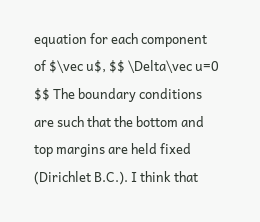equation for each component of $\vec u$, $$ \Delta\vec u=0 $$ The boundary conditions are such that the bottom and top margins are held fixed (Dirichlet B.C.). I think that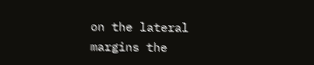on the lateral margins the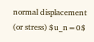normal displacement (or stress) $u_n=0$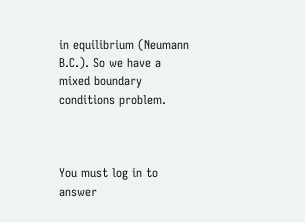in equilibrium (Neumann B.C.). So we have a mixed boundary conditions problem.



You must log in to answer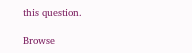this question.

Browse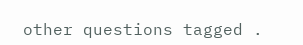other questions tagged .